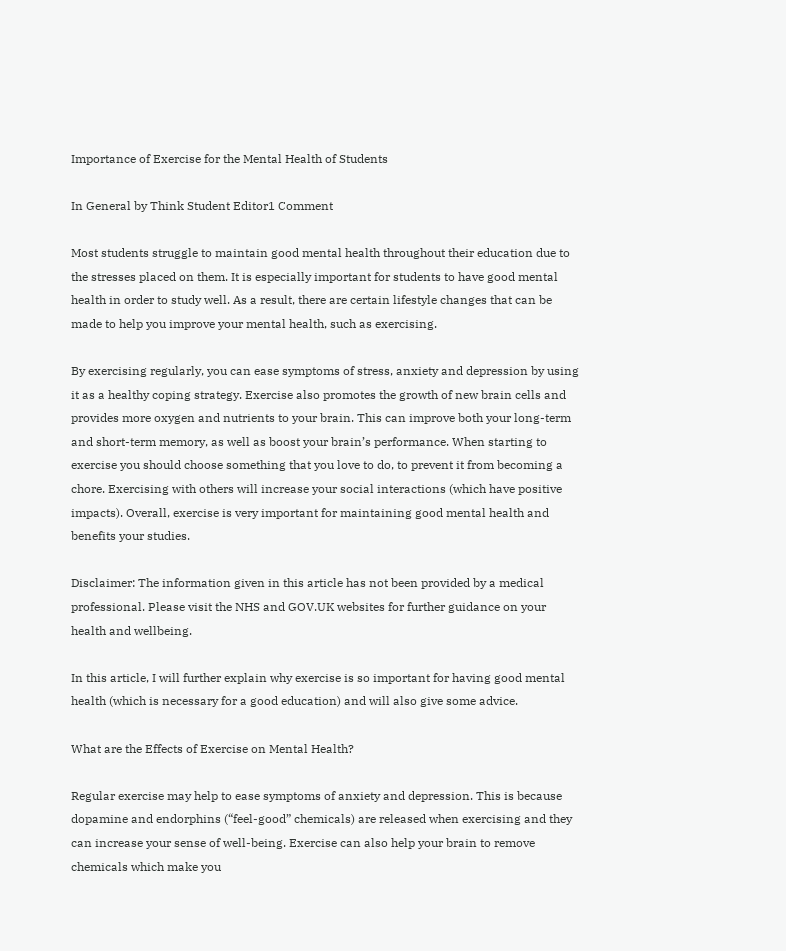Importance of Exercise for the Mental Health of Students

In General by Think Student Editor1 Comment

Most students struggle to maintain good mental health throughout their education due to the stresses placed on them. It is especially important for students to have good mental health in order to study well. As a result, there are certain lifestyle changes that can be made to help you improve your mental health, such as exercising.

By exercising regularly, you can ease symptoms of stress, anxiety and depression by using it as a healthy coping strategy. Exercise also promotes the growth of new brain cells and provides more oxygen and nutrients to your brain. This can improve both your long-term and short-term memory, as well as boost your brain’s performance. When starting to exercise you should choose something that you love to do, to prevent it from becoming a chore. Exercising with others will increase your social interactions (which have positive impacts). Overall, exercise is very important for maintaining good mental health and benefits your studies.

Disclaimer: The information given in this article has not been provided by a medical professional. Please visit the NHS and GOV.UK websites for further guidance on your health and wellbeing.

In this article, I will further explain why exercise is so important for having good mental health (which is necessary for a good education) and will also give some advice.

What are the Effects of Exercise on Mental Health?

Regular exercise may help to ease symptoms of anxiety and depression. This is because dopamine and endorphins (“feel-good” chemicals) are released when exercising and they can increase your sense of well-being. Exercise can also help your brain to remove chemicals which make you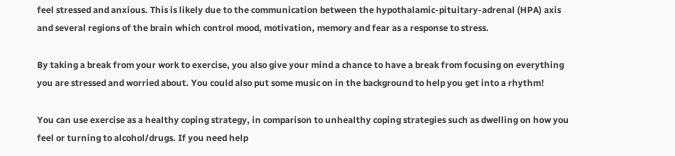feel stressed and anxious. This is likely due to the communication between the hypothalamic-pituitary-adrenal (HPA) axis and several regions of the brain which control mood, motivation, memory and fear as a response to stress.

By taking a break from your work to exercise, you also give your mind a chance to have a break from focusing on everything you are stressed and worried about. You could also put some music on in the background to help you get into a rhythm!

You can use exercise as a healthy coping strategy, in comparison to unhealthy coping strategies such as dwelling on how you feel or turning to alcohol/drugs. If you need help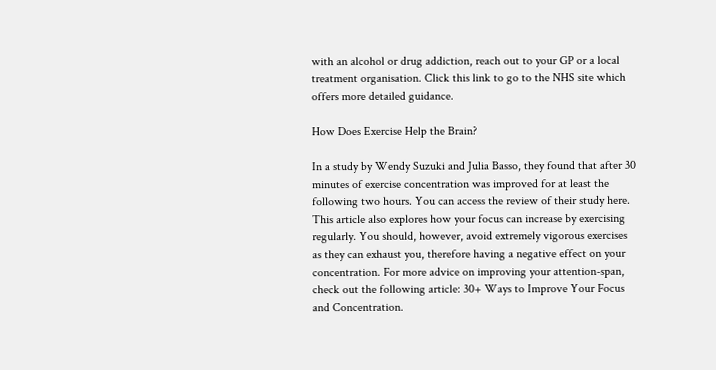with an alcohol or drug addiction, reach out to your GP or a local treatment organisation. Click this link to go to the NHS site which offers more detailed guidance.

How Does Exercise Help the Brain?

In a study by Wendy Suzuki and Julia Basso, they found that after 30 minutes of exercise concentration was improved for at least the following two hours. You can access the review of their study here. This article also explores how your focus can increase by exercising regularly. You should, however, avoid extremely vigorous exercises as they can exhaust you, therefore having a negative effect on your concentration. For more advice on improving your attention-span, check out the following article: 30+ Ways to Improve Your Focus and Concentration.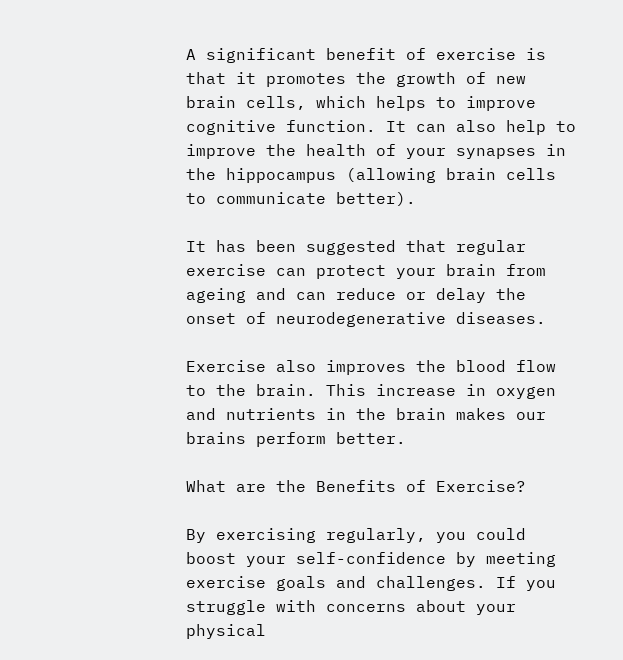A significant benefit of exercise is that it promotes the growth of new brain cells, which helps to improve cognitive function. It can also help to improve the health of your synapses in the hippocampus (allowing brain cells to communicate better).

It has been suggested that regular exercise can protect your brain from ageing and can reduce or delay the onset of neurodegenerative diseases.

Exercise also improves the blood flow to the brain. This increase in oxygen and nutrients in the brain makes our brains perform better.

What are the Benefits of Exercise?

By exercising regularly, you could boost your self-confidence by meeting exercise goals and challenges. If you struggle with concerns about your physical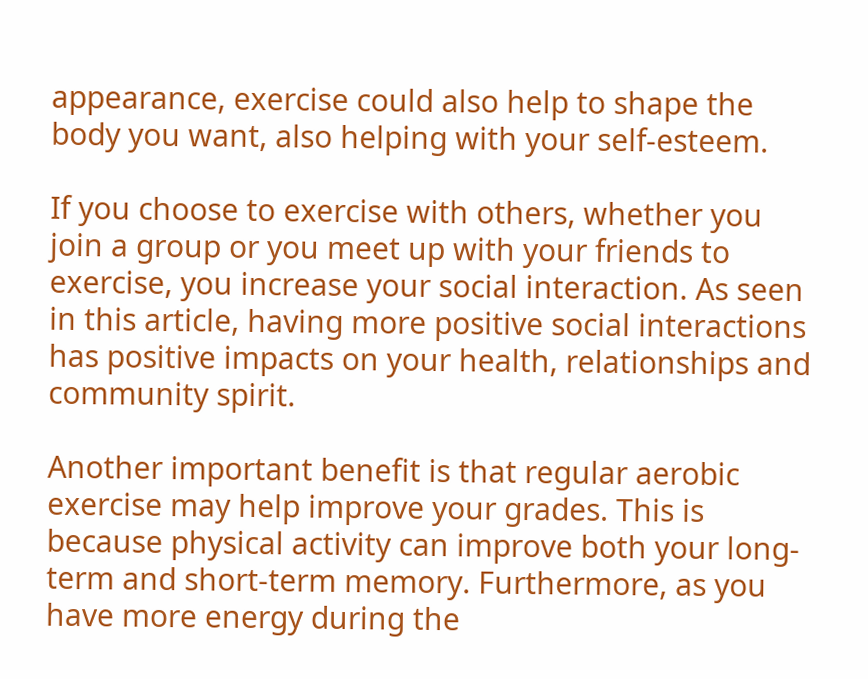appearance, exercise could also help to shape the body you want, also helping with your self-esteem.

If you choose to exercise with others, whether you join a group or you meet up with your friends to exercise, you increase your social interaction. As seen in this article, having more positive social interactions has positive impacts on your health, relationships and community spirit.

Another important benefit is that regular aerobic exercise may help improve your grades. This is because physical activity can improve both your long-term and short-term memory. Furthermore, as you have more energy during the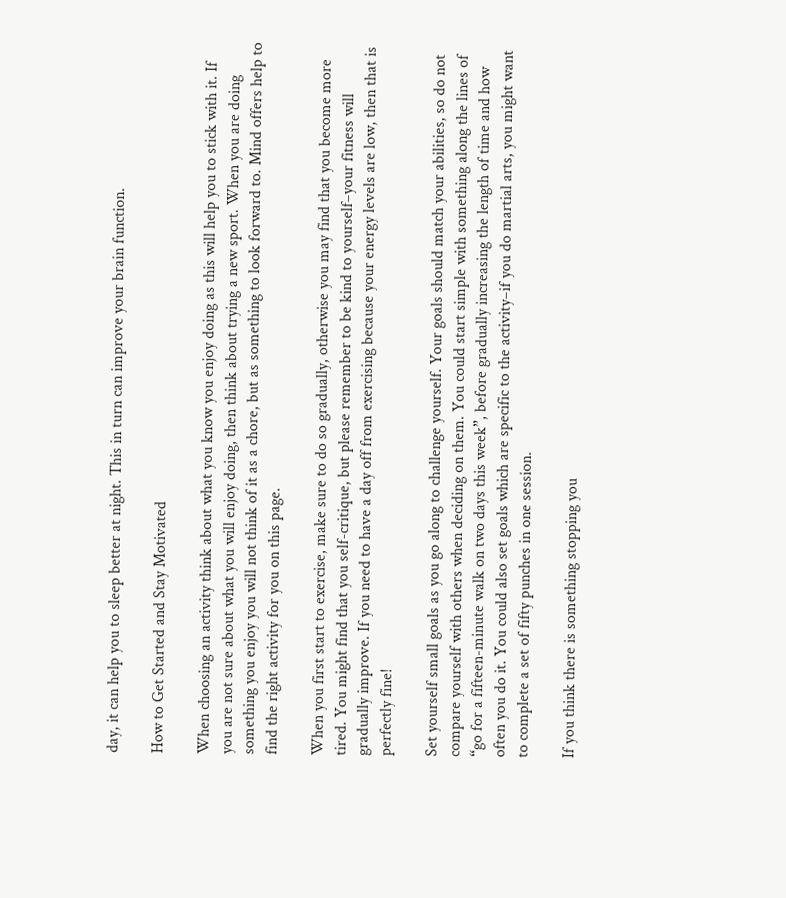day, it can help you to sleep better at night. This in turn can improve your brain function.

How to Get Started and Stay Motivated

When choosing an activity think about what you know you enjoy doing as this will help you to stick with it. If you are not sure about what you will enjoy doing, then think about trying a new sport. When you are doing something you enjoy you will not think of it as a chore, but as something to look forward to. Mind offers help to find the right activity for you on this page.

When you first start to exercise, make sure to do so gradually, otherwise you may find that you become more tired. You might find that you self-critique, but please remember to be kind to yourself–your fitness will gradually improve. If you need to have a day off from exercising because your energy levels are low, then that is perfectly fine!

Set yourself small goals as you go along to challenge yourself. Your goals should match your abilities, so do not compare yourself with others when deciding on them. You could start simple with something along the lines of “go for a fifteen-minute walk on two days this week”, before gradually increasing the length of time and how often you do it. You could also set goals which are specific to the activity–if you do martial arts, you might want to complete a set of fifty punches in one session.

If you think there is something stopping you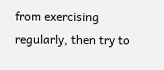from exercising regularly, then try to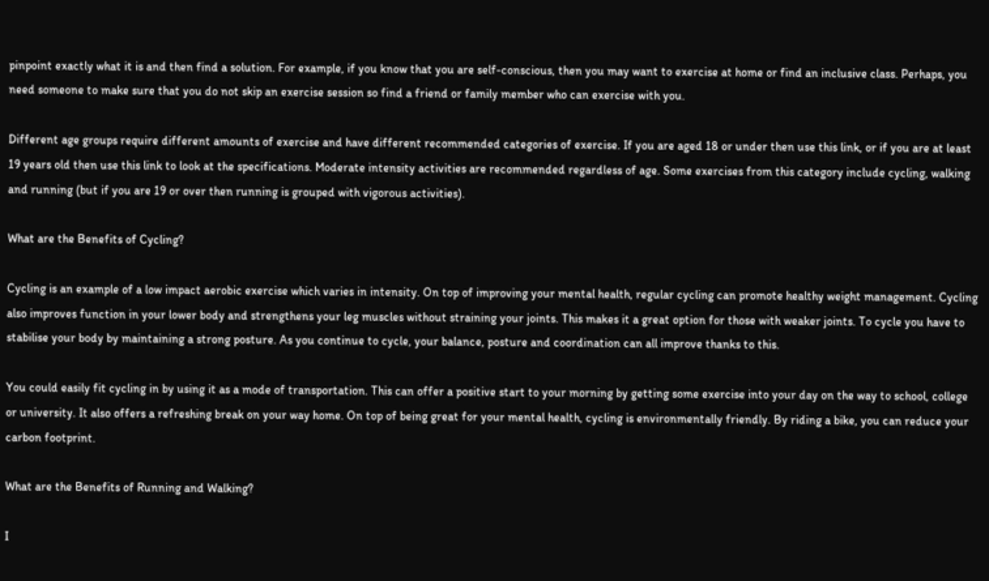pinpoint exactly what it is and then find a solution. For example, if you know that you are self-conscious, then you may want to exercise at home or find an inclusive class. Perhaps, you need someone to make sure that you do not skip an exercise session so find a friend or family member who can exercise with you.

Different age groups require different amounts of exercise and have different recommended categories of exercise. If you are aged 18 or under then use this link, or if you are at least 19 years old then use this link to look at the specifications. Moderate intensity activities are recommended regardless of age. Some exercises from this category include cycling, walking and running (but if you are 19 or over then running is grouped with vigorous activities).

What are the Benefits of Cycling?

Cycling is an example of a low impact aerobic exercise which varies in intensity. On top of improving your mental health, regular cycling can promote healthy weight management. Cycling also improves function in your lower body and strengthens your leg muscles without straining your joints. This makes it a great option for those with weaker joints. To cycle you have to stabilise your body by maintaining a strong posture. As you continue to cycle, your balance, posture and coordination can all improve thanks to this.

You could easily fit cycling in by using it as a mode of transportation. This can offer a positive start to your morning by getting some exercise into your day on the way to school, college or university. It also offers a refreshing break on your way home. On top of being great for your mental health, cycling is environmentally friendly. By riding a bike, you can reduce your carbon footprint.

What are the Benefits of Running and Walking?

I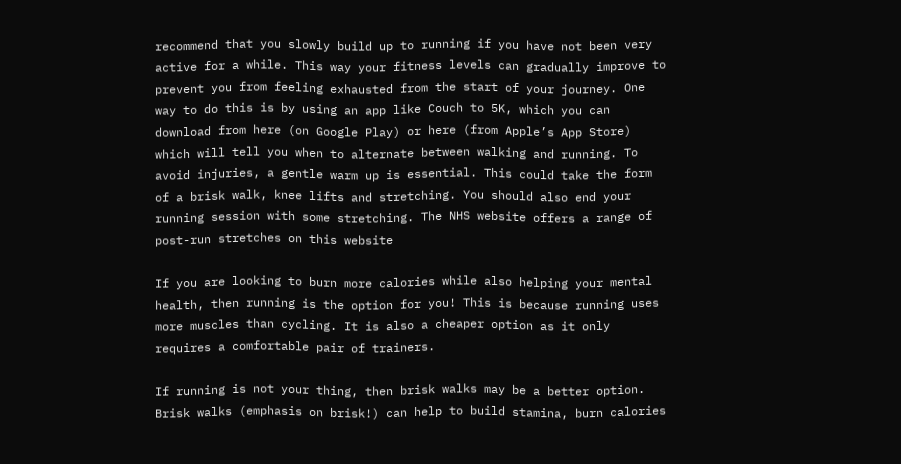recommend that you slowly build up to running if you have not been very active for a while. This way your fitness levels can gradually improve to prevent you from feeling exhausted from the start of your journey. One way to do this is by using an app like Couch to 5K, which you can download from here (on Google Play) or here (from Apple’s App Store) which will tell you when to alternate between walking and running. To avoid injuries, a gentle warm up is essential. This could take the form of a brisk walk, knee lifts and stretching. You should also end your running session with some stretching. The NHS website offers a range of post-run stretches on this website

If you are looking to burn more calories while also helping your mental health, then running is the option for you! This is because running uses more muscles than cycling. It is also a cheaper option as it only requires a comfortable pair of trainers.

If running is not your thing, then brisk walks may be a better option. Brisk walks (emphasis on brisk!) can help to build stamina, burn calories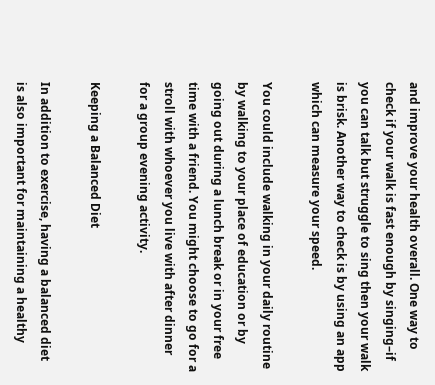and improve your health overall. One way to check if your walk is fast enough by singing–if you can talk but struggle to sing then your walk is brisk. Another way to check is by using an app which can measure your speed.

You could include walking in your daily routine by walking to your place of education or by going out during a lunch break or in your free time with a friend. You might choose to go for a stroll with whoever you live with after dinner for a group evening activity.

Keeping a Balanced Diet

In addition to exercise, having a balanced diet is also important for maintaining a healthy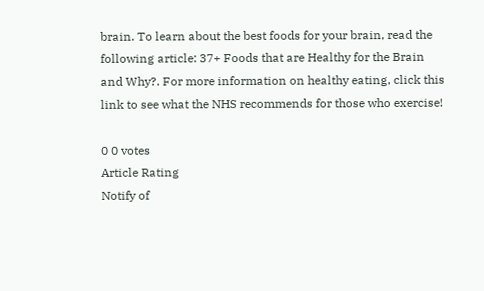brain. To learn about the best foods for your brain, read the following article: 37+ Foods that are Healthy for the Brain and Why?. For more information on healthy eating, click this link to see what the NHS recommends for those who exercise!

0 0 votes
Article Rating
Notify of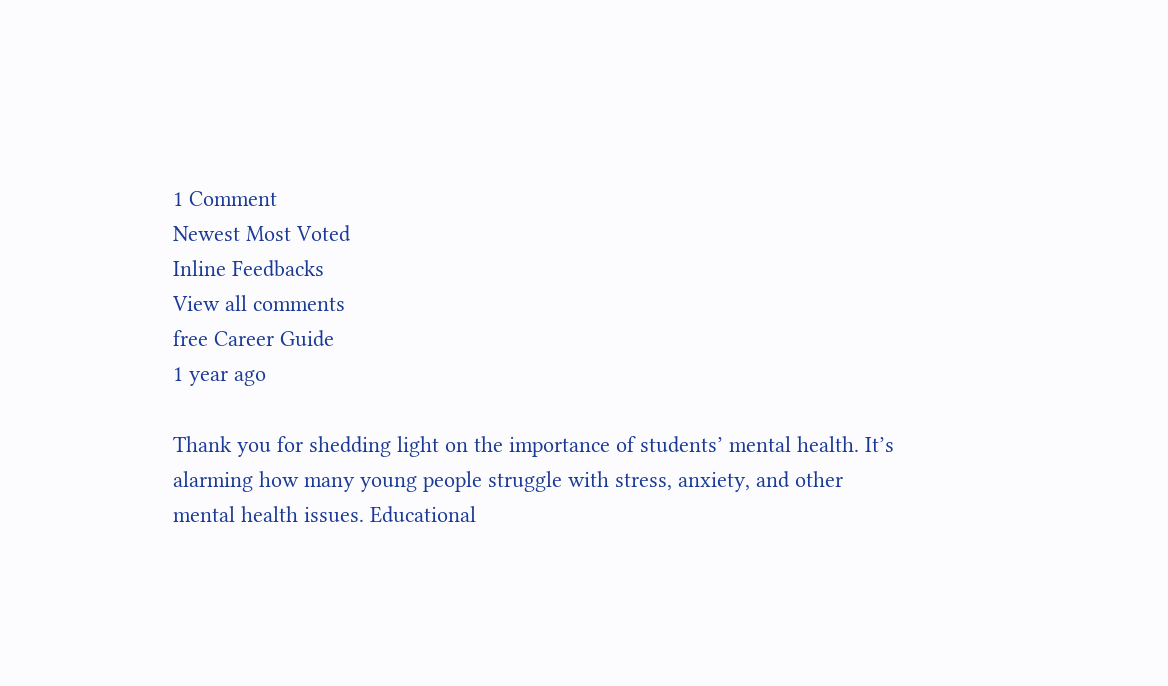1 Comment
Newest Most Voted
Inline Feedbacks
View all comments
free Career Guide
1 year ago

Thank you for shedding light on the importance of students’ mental health. It’s alarming how many young people struggle with stress, anxiety, and other mental health issues. Educational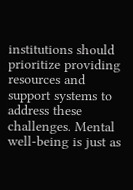institutions should prioritize providing resources and support systems to address these challenges. Mental well-being is just as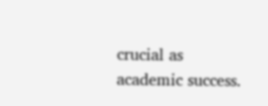crucial as academic success.